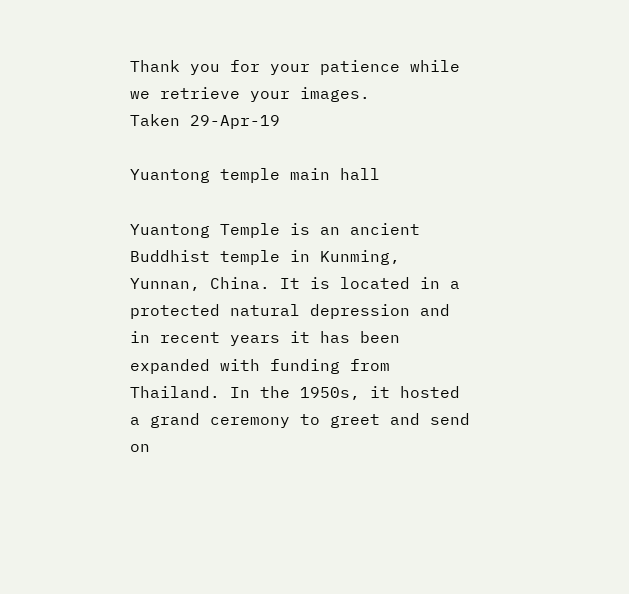Thank you for your patience while we retrieve your images.
Taken 29-Apr-19

Yuantong temple main hall

Yuantong Temple is an ancient Buddhist temple in Kunming, Yunnan, China. It is located in a protected natural depression and in recent years it has been expanded with funding from Thailand. In the 1950s, it hosted a grand ceremony to greet and send on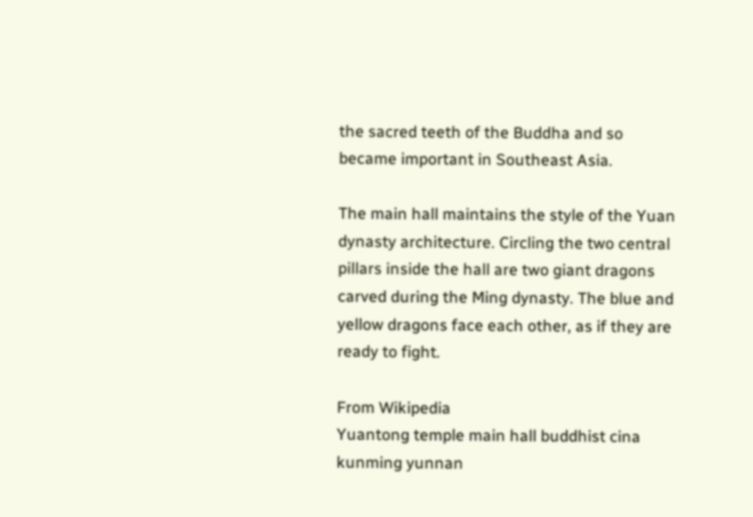the sacred teeth of the Buddha and so became important in Southeast Asia.

The main hall maintains the style of the Yuan dynasty architecture. Circling the two central pillars inside the hall are two giant dragons carved during the Ming dynasty. The blue and yellow dragons face each other, as if they are ready to fight.

From Wikipedia
Yuantong temple main hall buddhist cina kunming yunnan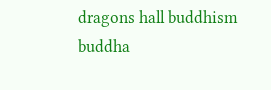dragons hall buddhism buddha